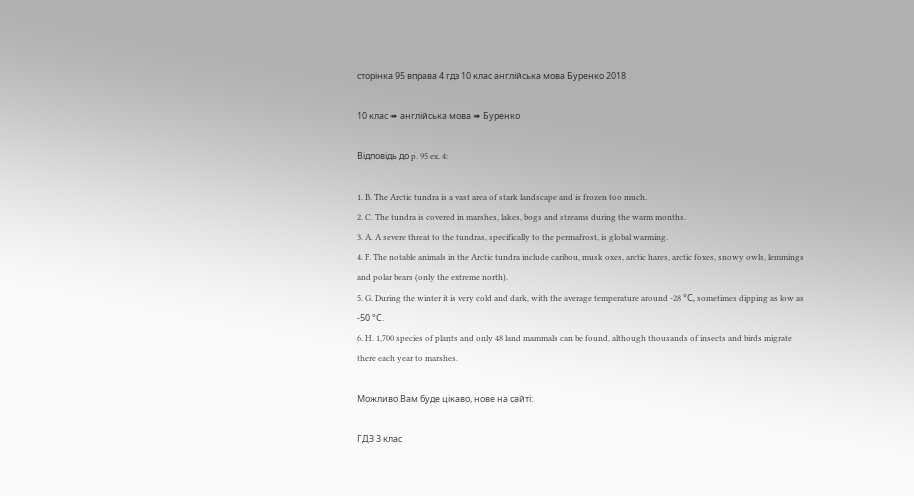сторінка 95 вправа 4 гдз 10 клас англійська мова Буренко 2018

10 клас ➠ англійська мова ➠ Буренко

Відповідь до p. 95 ex. 4:

1. B. The Arctic tundra is a vast area of stark landscape and is frozen too much.
2. C. The tundra is covered in marshes, lakes, bogs and streams during the warm months.
3. A. A severe threat to the tundras, specifically to the permafrost, is global warming.
4. F. The notable animals in the Arctic tundra include caribou, musk oxes, arctic hares, arctic foxes, snowy owls, lemmings and polar bears (only the extreme north).
5. G. During the winter it is very cold and dark, with the average temperature around -28 °С, sometimes dipping as low as -50 °С.
6. H. 1,700 species of plants and only 48 land mammals can be found, although thousands of insects and birds migrate there each year to marshes.

Можливо Вам буде цікаво, нове на сайті:

ГДЗ 3 клас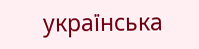українська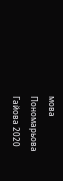мова Пономарьова Гайова 2020